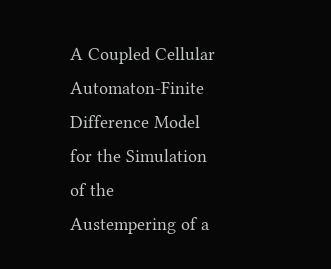A Coupled Cellular Automaton-Finite Difference Model for the Simulation of the Austempering of a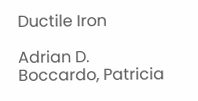Ductile Iron

Adrian D. Boccardo, Patricia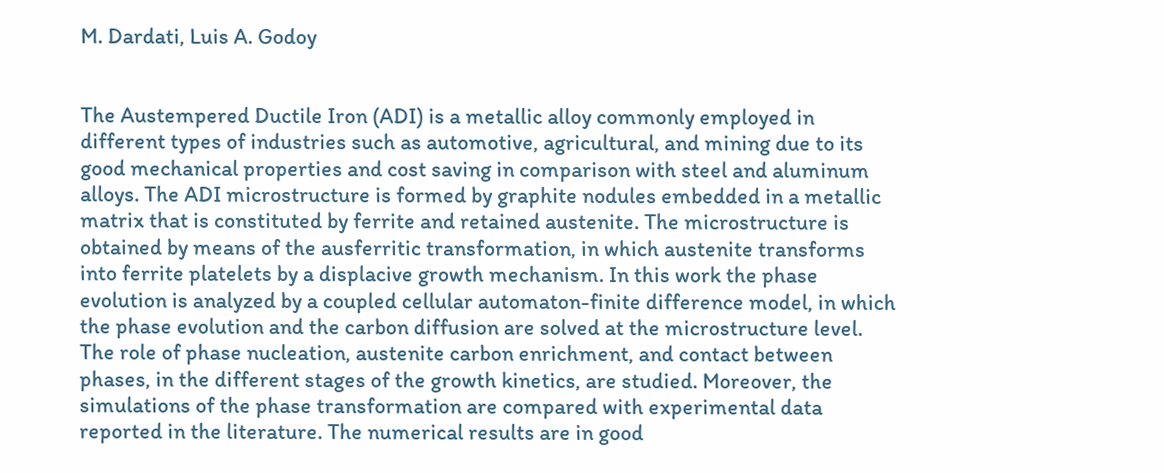M. Dardati, Luis A. Godoy


The Austempered Ductile Iron (ADI) is a metallic alloy commonly employed in different types of industries such as automotive, agricultural, and mining due to its good mechanical properties and cost saving in comparison with steel and aluminum alloys. The ADI microstructure is formed by graphite nodules embedded in a metallic matrix that is constituted by ferrite and retained austenite. The microstructure is obtained by means of the ausferritic transformation, in which austenite transforms into ferrite platelets by a displacive growth mechanism. In this work the phase evolution is analyzed by a coupled cellular automaton-finite difference model, in which the phase evolution and the carbon diffusion are solved at the microstructure level. The role of phase nucleation, austenite carbon enrichment, and contact between phases, in the different stages of the growth kinetics, are studied. Moreover, the simulations of the phase transformation are compared with experimental data reported in the literature. The numerical results are in good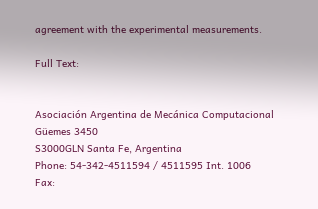agreement with the experimental measurements.

Full Text:


Asociación Argentina de Mecánica Computacional
Güemes 3450
S3000GLN Santa Fe, Argentina
Phone: 54-342-4511594 / 4511595 Int. 1006
Fax: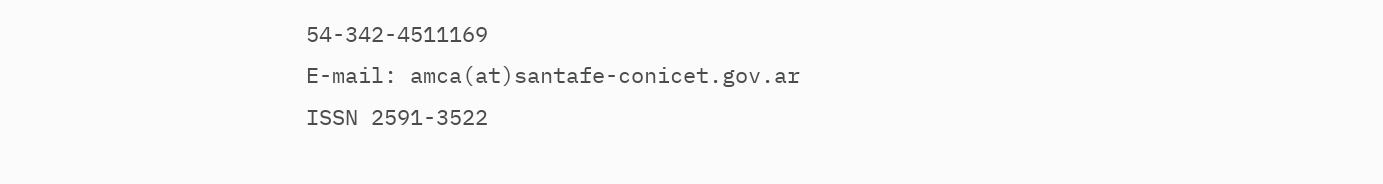54-342-4511169
E-mail: amca(at)santafe-conicet.gov.ar
ISSN 2591-3522